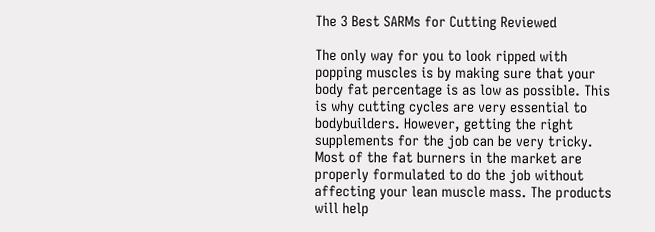The 3 Best SARMs for Cutting Reviewed

The only way for you to look ripped with popping muscles is by making sure that your body fat percentage is as low as possible. This is why cutting cycles are very essential to bodybuilders. However, getting the right supplements for the job can be very tricky. Most of the fat burners in the market are properly formulated to do the job without affecting your lean muscle mass. The products will help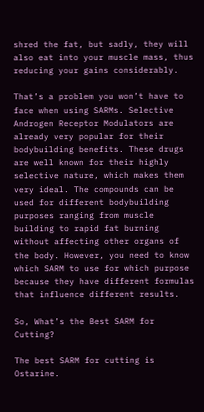shred the fat, but sadly, they will also eat into your muscle mass, thus reducing your gains considerably.

That’s a problem you won’t have to face when using SARMs. Selective Androgen Receptor Modulators are already very popular for their bodybuilding benefits. These drugs are well known for their highly selective nature, which makes them very ideal. The compounds can be used for different bodybuilding purposes ranging from muscle building to rapid fat burning without affecting other organs of the body. However, you need to know which SARM to use for which purpose because they have different formulas that influence different results.

So, What’s the Best SARM for Cutting?

The best SARM for cutting is Ostarine.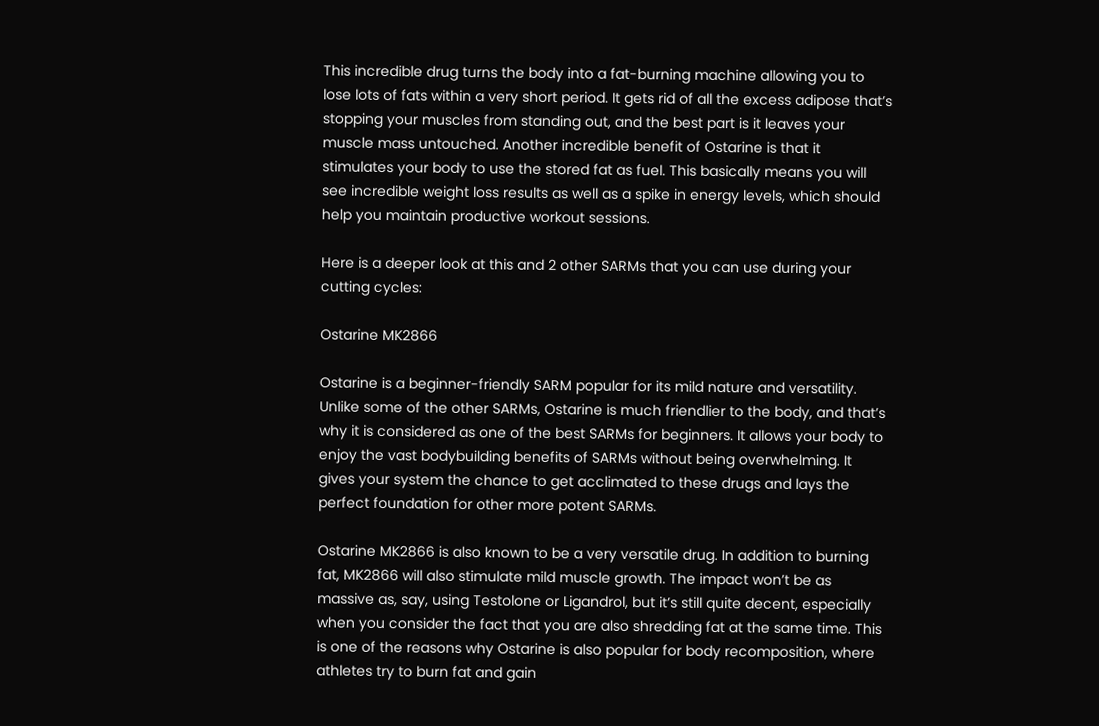This incredible drug turns the body into a fat-burning machine allowing you to lose lots of fats within a very short period. It gets rid of all the excess adipose that’s stopping your muscles from standing out, and the best part is it leaves your muscle mass untouched. Another incredible benefit of Ostarine is that it stimulates your body to use the stored fat as fuel. This basically means you will see incredible weight loss results as well as a spike in energy levels, which should help you maintain productive workout sessions.

Here is a deeper look at this and 2 other SARMs that you can use during your cutting cycles:

Ostarine MK2866

Ostarine is a beginner-friendly SARM popular for its mild nature and versatility. Unlike some of the other SARMs, Ostarine is much friendlier to the body, and that’s why it is considered as one of the best SARMs for beginners. It allows your body to enjoy the vast bodybuilding benefits of SARMs without being overwhelming. It gives your system the chance to get acclimated to these drugs and lays the perfect foundation for other more potent SARMs.

Ostarine MK2866 is also known to be a very versatile drug. In addition to burning fat, MK2866 will also stimulate mild muscle growth. The impact won’t be as massive as, say, using Testolone or Ligandrol, but it’s still quite decent, especially when you consider the fact that you are also shredding fat at the same time. This is one of the reasons why Ostarine is also popular for body recomposition, where athletes try to burn fat and gain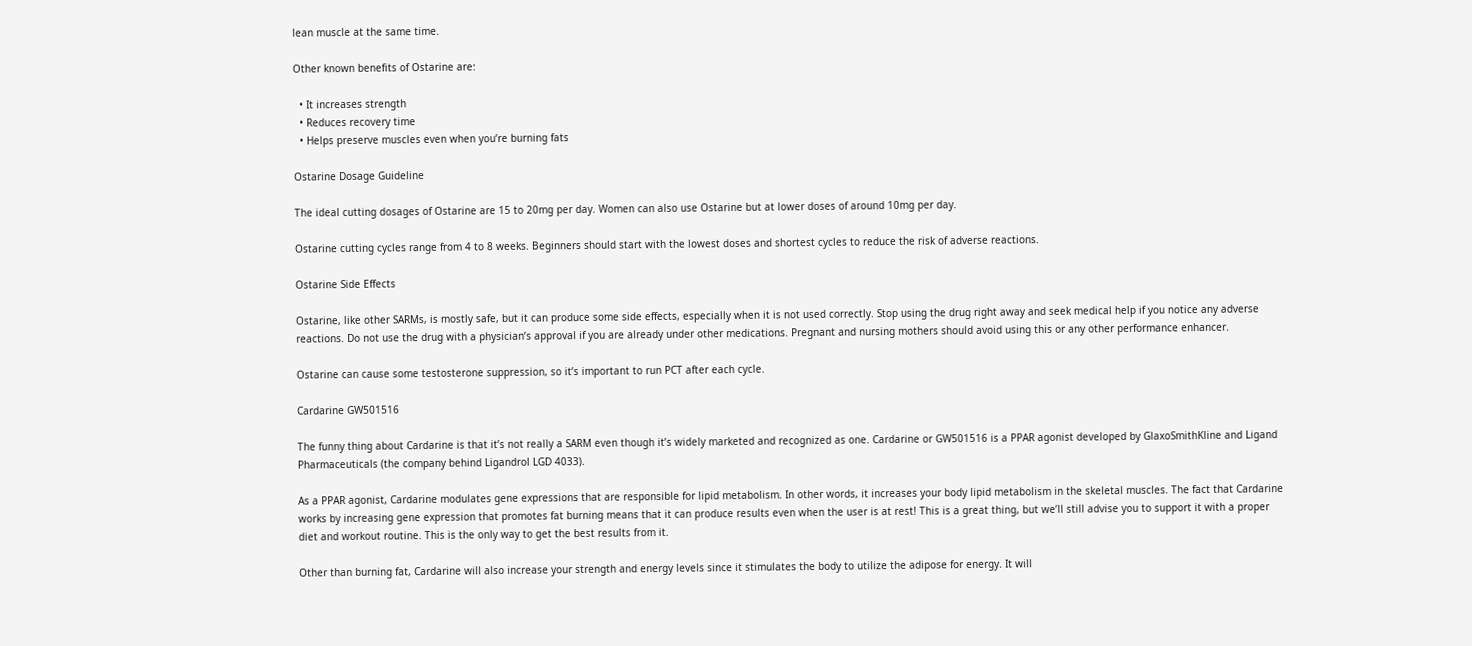lean muscle at the same time.

Other known benefits of Ostarine are:

  • It increases strength
  • Reduces recovery time
  • Helps preserve muscles even when you’re burning fats

Ostarine Dosage Guideline

The ideal cutting dosages of Ostarine are 15 to 20mg per day. Women can also use Ostarine but at lower doses of around 10mg per day.

Ostarine cutting cycles range from 4 to 8 weeks. Beginners should start with the lowest doses and shortest cycles to reduce the risk of adverse reactions.

Ostarine Side Effects

Ostarine, like other SARMs, is mostly safe, but it can produce some side effects, especially when it is not used correctly. Stop using the drug right away and seek medical help if you notice any adverse reactions. Do not use the drug with a physician’s approval if you are already under other medications. Pregnant and nursing mothers should avoid using this or any other performance enhancer.

Ostarine can cause some testosterone suppression, so it’s important to run PCT after each cycle.

Cardarine GW501516

The funny thing about Cardarine is that it’s not really a SARM even though it’s widely marketed and recognized as one. Cardarine or GW501516 is a PPAR agonist developed by GlaxoSmithKline and Ligand Pharmaceuticals (the company behind Ligandrol LGD 4033).

As a PPAR agonist, Cardarine modulates gene expressions that are responsible for lipid metabolism. In other words, it increases your body lipid metabolism in the skeletal muscles. The fact that Cardarine works by increasing gene expression that promotes fat burning means that it can produce results even when the user is at rest! This is a great thing, but we’ll still advise you to support it with a proper diet and workout routine. This is the only way to get the best results from it.

Other than burning fat, Cardarine will also increase your strength and energy levels since it stimulates the body to utilize the adipose for energy. It will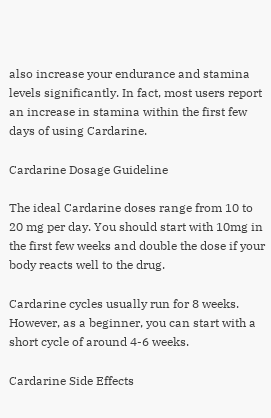also increase your endurance and stamina levels significantly. In fact, most users report an increase in stamina within the first few days of using Cardarine.

Cardarine Dosage Guideline

The ideal Cardarine doses range from 10 to 20 mg per day. You should start with 10mg in the first few weeks and double the dose if your body reacts well to the drug.

Cardarine cycles usually run for 8 weeks. However, as a beginner, you can start with a short cycle of around 4-6 weeks.

Cardarine Side Effects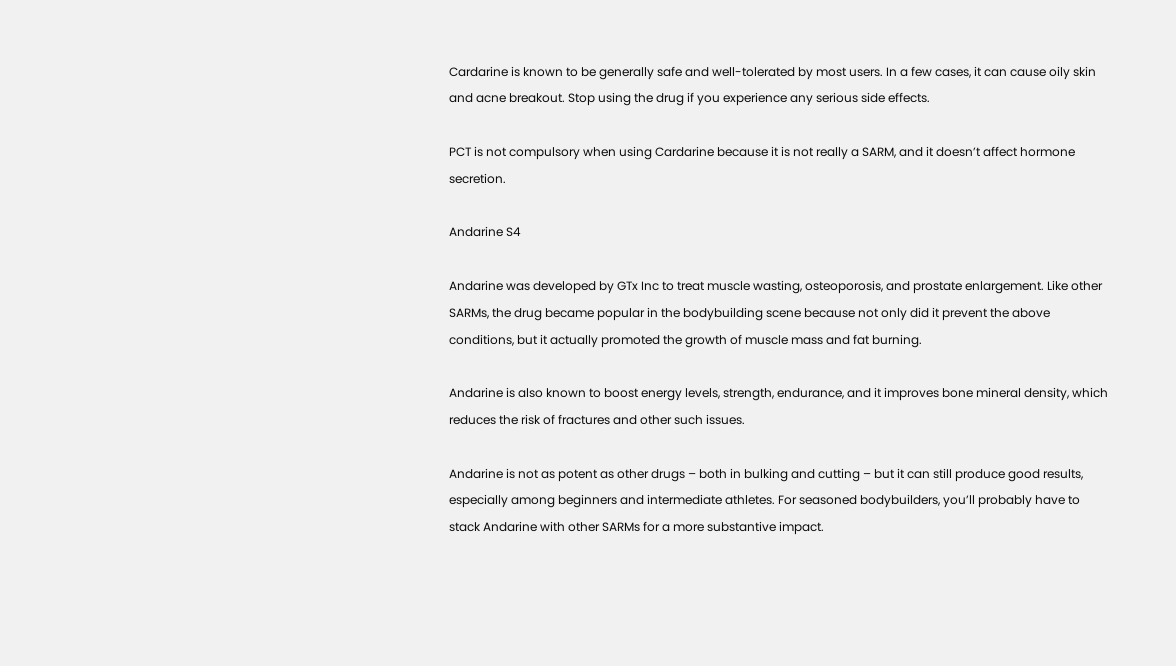Cardarine is known to be generally safe and well-tolerated by most users. In a few cases, it can cause oily skin and acne breakout. Stop using the drug if you experience any serious side effects.

PCT is not compulsory when using Cardarine because it is not really a SARM, and it doesn’t affect hormone secretion.

Andarine S4

Andarine was developed by GTx Inc to treat muscle wasting, osteoporosis, and prostate enlargement. Like other SARMs, the drug became popular in the bodybuilding scene because not only did it prevent the above conditions, but it actually promoted the growth of muscle mass and fat burning.

Andarine is also known to boost energy levels, strength, endurance, and it improves bone mineral density, which reduces the risk of fractures and other such issues.

Andarine is not as potent as other drugs – both in bulking and cutting – but it can still produce good results, especially among beginners and intermediate athletes. For seasoned bodybuilders, you’ll probably have to stack Andarine with other SARMs for a more substantive impact.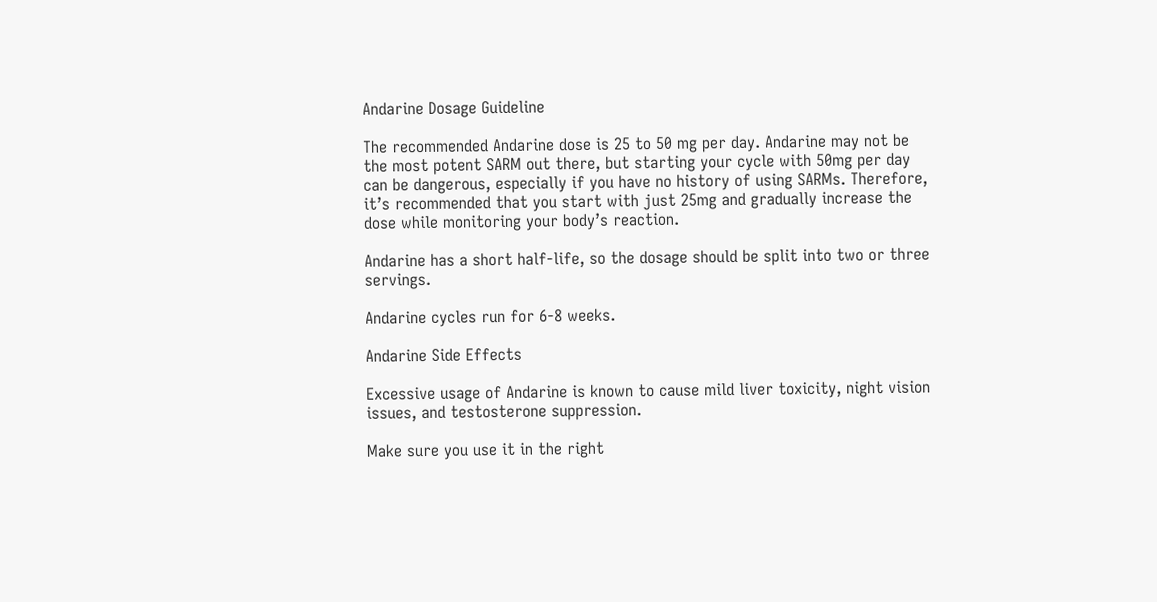Andarine Dosage Guideline

The recommended Andarine dose is 25 to 50 mg per day. Andarine may not be the most potent SARM out there, but starting your cycle with 50mg per day can be dangerous, especially if you have no history of using SARMs. Therefore, it’s recommended that you start with just 25mg and gradually increase the dose while monitoring your body’s reaction.

Andarine has a short half-life, so the dosage should be split into two or three servings.

Andarine cycles run for 6-8 weeks.

Andarine Side Effects

Excessive usage of Andarine is known to cause mild liver toxicity, night vision issues, and testosterone suppression.

Make sure you use it in the right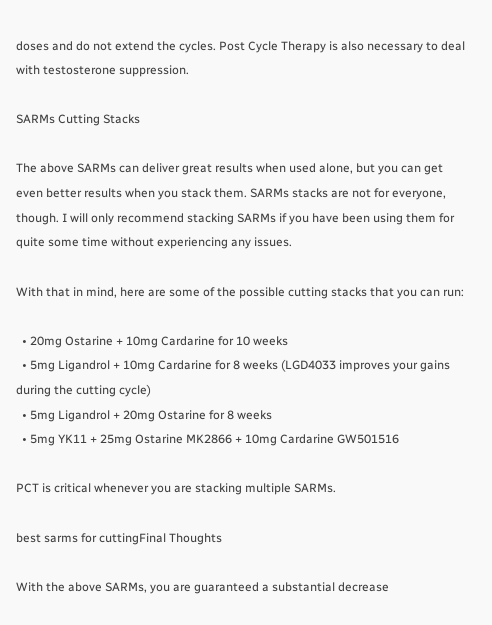doses and do not extend the cycles. Post Cycle Therapy is also necessary to deal with testosterone suppression.

SARMs Cutting Stacks

The above SARMs can deliver great results when used alone, but you can get even better results when you stack them. SARMs stacks are not for everyone, though. I will only recommend stacking SARMs if you have been using them for quite some time without experiencing any issues.

With that in mind, here are some of the possible cutting stacks that you can run:

  • 20mg Ostarine + 10mg Cardarine for 10 weeks
  • 5mg Ligandrol + 10mg Cardarine for 8 weeks (LGD4033 improves your gains during the cutting cycle)
  • 5mg Ligandrol + 20mg Ostarine for 8 weeks
  • 5mg YK11 + 25mg Ostarine MK2866 + 10mg Cardarine GW501516

PCT is critical whenever you are stacking multiple SARMs.

best sarms for cuttingFinal Thoughts

With the above SARMs, you are guaranteed a substantial decrease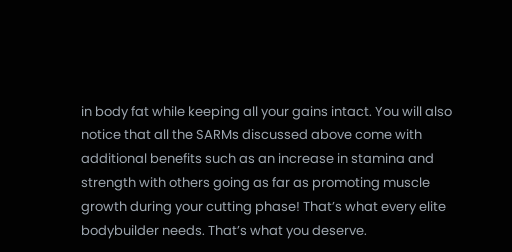in body fat while keeping all your gains intact. You will also notice that all the SARMs discussed above come with additional benefits such as an increase in stamina and strength with others going as far as promoting muscle growth during your cutting phase! That’s what every elite bodybuilder needs. That’s what you deserve.